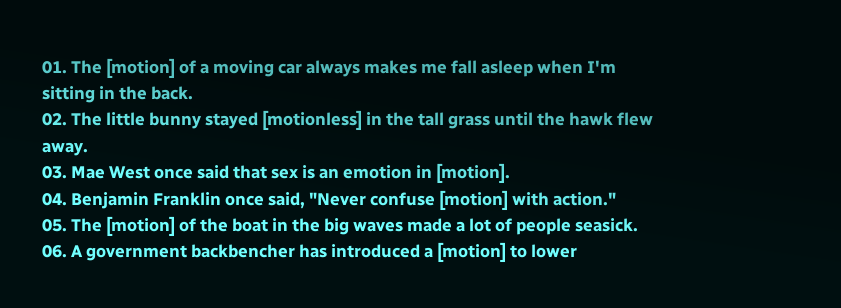01. The [motion] of a moving car always makes me fall asleep when I'm sitting in the back.
02. The little bunny stayed [motionless] in the tall grass until the hawk flew away.
03. Mae West once said that sex is an emotion in [motion].
04. Benjamin Franklin once said, "Never confuse [motion] with action."
05. The [motion] of the boat in the big waves made a lot of people seasick.
06. A government backbencher has introduced a [motion] to lower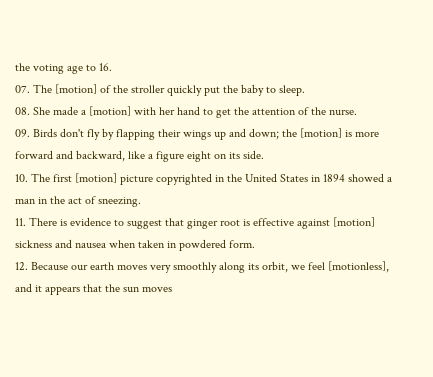the voting age to 16.
07. The [motion] of the stroller quickly put the baby to sleep.
08. She made a [motion] with her hand to get the attention of the nurse.
09. Birds don't fly by flapping their wings up and down; the [motion] is more forward and backward, like a figure eight on its side.
10. The first [motion] picture copyrighted in the United States in 1894 showed a man in the act of sneezing.
11. There is evidence to suggest that ginger root is effective against [motion] sickness and nausea when taken in powdered form.
12. Because our earth moves very smoothly along its orbit, we feel [motionless], and it appears that the sun moves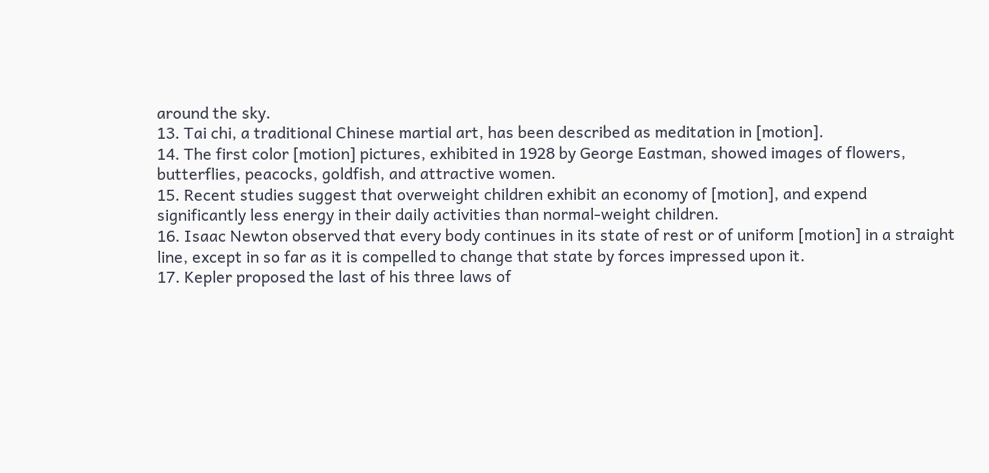around the sky.
13. Tai chi, a traditional Chinese martial art, has been described as meditation in [motion].
14. The first color [motion] pictures, exhibited in 1928 by George Eastman, showed images of flowers, butterflies, peacocks, goldfish, and attractive women.
15. Recent studies suggest that overweight children exhibit an economy of [motion], and expend significantly less energy in their daily activities than normal-weight children.
16. Isaac Newton observed that every body continues in its state of rest or of uniform [motion] in a straight line, except in so far as it is compelled to change that state by forces impressed upon it.
17. Kepler proposed the last of his three laws of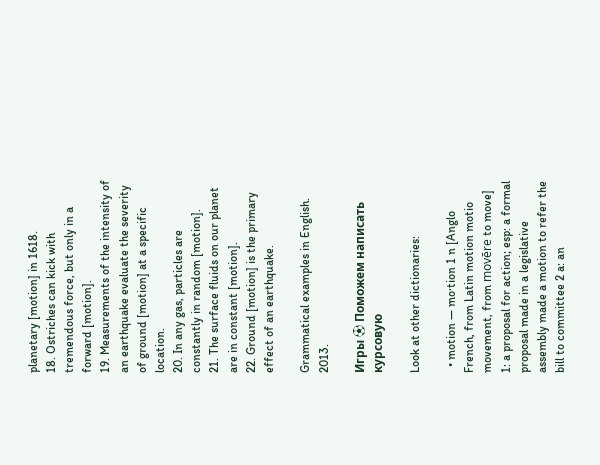planetary [motion] in 1618.
18. Ostriches can kick with tremendous force, but only in a forward [motion].
19. Measurements of the intensity of an earthquake evaluate the severity of ground [motion] at a specific location.
20. In any gas, particles are constantly in random [motion].
21. The surface fluids on our planet are in constant [motion].
22. Ground [motion] is the primary effect of an earthquake.

Grammatical examples in English. 2013.

Игры ⚽ Поможем написать курсовую

Look at other dictionaries:

  • motion — mo·tion 1 n [Anglo French, from Latin motion motio movement, from movēre to move] 1: a proposal for action; esp: a formal proposal made in a legislative assembly made a motion to refer the bill to committee 2 a: an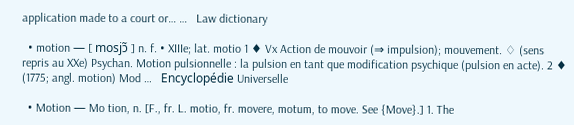application made to a court or… …   Law dictionary

  • motion — [ mosjɔ̃ ] n. f. • XIIIe; lat. motio 1 ♦ Vx Action de mouvoir (⇒ impulsion); mouvement. ♢ (sens repris au XXe) Psychan. Motion pulsionnelle : la pulsion en tant que modification psychique (pulsion en acte). 2 ♦ (1775; angl. motion) Mod …   Encyclopédie Universelle

  • Motion — Mo tion, n. [F., fr. L. motio, fr. movere, motum, to move. See {Move}.] 1. The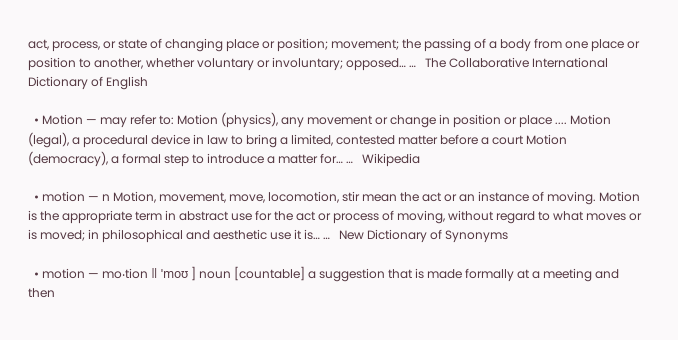act, process, or state of changing place or position; movement; the passing of a body from one place or position to another, whether voluntary or involuntary; opposed… …   The Collaborative International Dictionary of English

  • Motion — may refer to: Motion (physics), any movement or change in position or place .... Motion (legal), a procedural device in law to bring a limited, contested matter before a court Motion (democracy), a formal step to introduce a matter for… …   Wikipedia

  • motion — n Motion, movement, move, locomotion, stir mean the act or an instance of moving. Motion is the appropriate term in abstract use for the act or process of moving, without regard to what moves or is moved; in philosophical and aesthetic use it is… …   New Dictionary of Synonyms

  • motion — mo‧tion ǁ ˈmoʊ ] noun [countable] a suggestion that is made formally at a meeting and then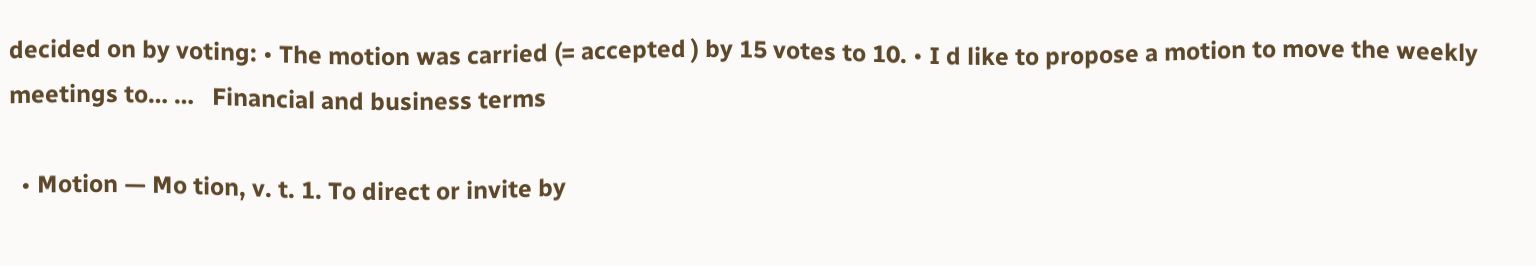decided on by voting: • The motion was carried (= accepted ) by 15 votes to 10. • I d like to propose a motion to move the weekly meetings to… …   Financial and business terms

  • Motion — Mo tion, v. t. 1. To direct or invite by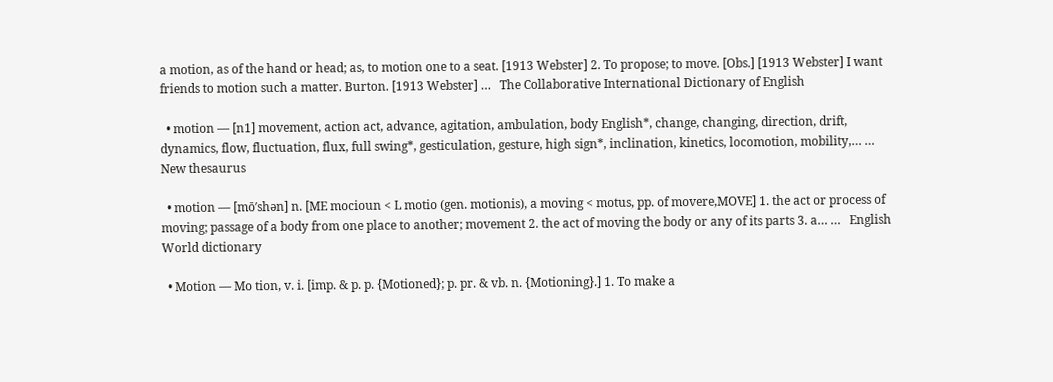a motion, as of the hand or head; as, to motion one to a seat. [1913 Webster] 2. To propose; to move. [Obs.] [1913 Webster] I want friends to motion such a matter. Burton. [1913 Webster] …   The Collaborative International Dictionary of English

  • motion — [n1] movement, action act, advance, agitation, ambulation, body English*, change, changing, direction, drift, dynamics, flow, fluctuation, flux, full swing*, gesticulation, gesture, high sign*, inclination, kinetics, locomotion, mobility,… …   New thesaurus

  • motion — [mō′shən] n. [ME mocioun < L motio (gen. motionis), a moving < motus, pp. of movere,MOVE] 1. the act or process of moving; passage of a body from one place to another; movement 2. the act of moving the body or any of its parts 3. a… …   English World dictionary

  • Motion — Mo tion, v. i. [imp. & p. p. {Motioned}; p. pr. & vb. n. {Motioning}.] 1. To make a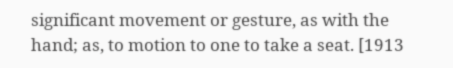significant movement or gesture, as with the hand; as, to motion to one to take a seat. [1913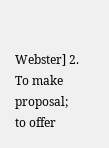Webster] 2. To make proposal; to offer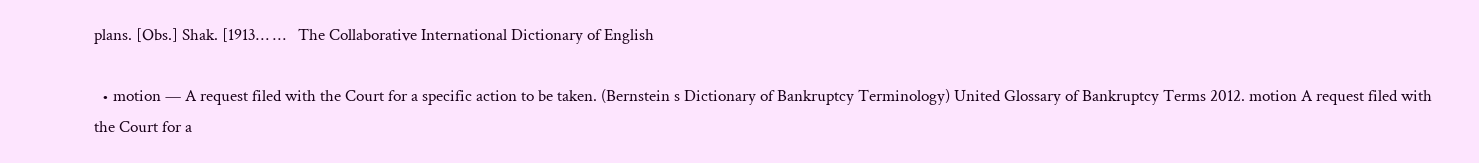plans. [Obs.] Shak. [1913… …   The Collaborative International Dictionary of English

  • motion — A request filed with the Court for a specific action to be taken. (Bernstein s Dictionary of Bankruptcy Terminology) United Glossary of Bankruptcy Terms 2012. motion A request filed with the Court for a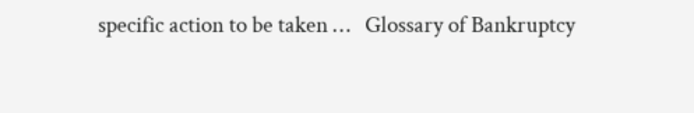specific action to be taken …   Glossary of Bankruptcy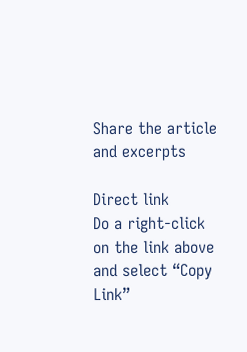Share the article and excerpts

Direct link
Do a right-click on the link above
and select “Copy Link”